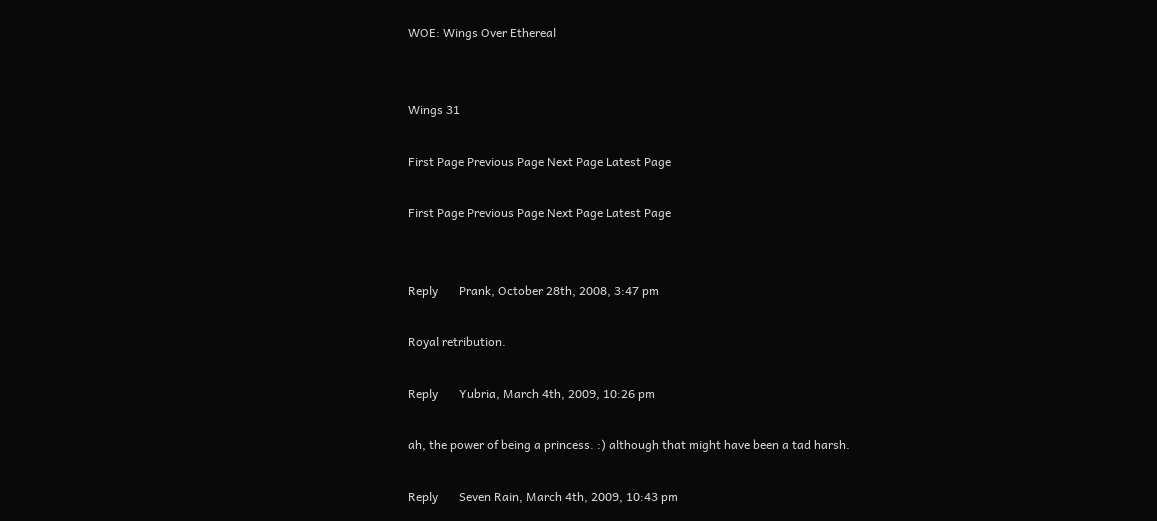WOE: Wings Over Ethereal


Wings 31

First Page Previous Page Next Page Latest Page

First Page Previous Page Next Page Latest Page


Reply       Prank, October 28th, 2008, 3:47 pm

Royal retribution.

Reply       Yubria, March 4th, 2009, 10:26 pm

ah, the power of being a princess. :) although that might have been a tad harsh.

Reply       Seven Rain, March 4th, 2009, 10:43 pm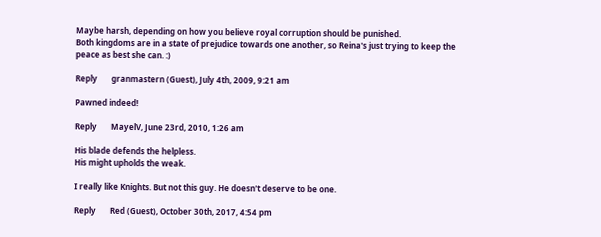Maybe harsh, depending on how you believe royal corruption should be punished.
Both kingdoms are in a state of prejudice towards one another, so Reina's just trying to keep the peace as best she can. :)

Reply       granmastern (Guest), July 4th, 2009, 9:21 am

Pawned indeed!

Reply       MayelV, June 23rd, 2010, 1:26 am

His blade defends the helpless.
His might upholds the weak.

I really like Knights. But not this guy. He doesn't deserve to be one.

Reply       Red (Guest), October 30th, 2017, 4:54 pm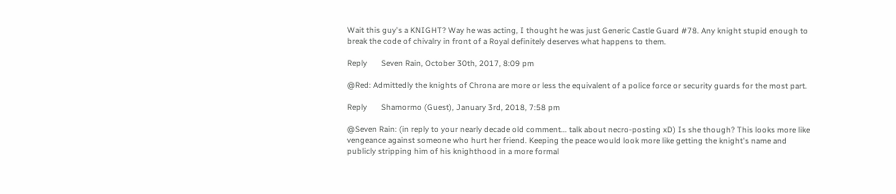Wait this guy's a KNIGHT? Way he was acting, I thought he was just Generic Castle Guard #78. Any knight stupid enough to break the code of chivalry in front of a Royal definitely deserves what happens to them.

Reply       Seven Rain, October 30th, 2017, 8:09 pm

@Red: Admittedly the knights of Chrona are more or less the equivalent of a police force or security guards for the most part.

Reply       Shamormo (Guest), January 3rd, 2018, 7:58 pm

@Seven Rain: (in reply to your nearly decade old comment... talk about necro-posting xD) Is she though? This looks more like vengeance against someone who hurt her friend. Keeping the peace would look more like getting the knight's name and publicly stripping him of his knighthood in a more formal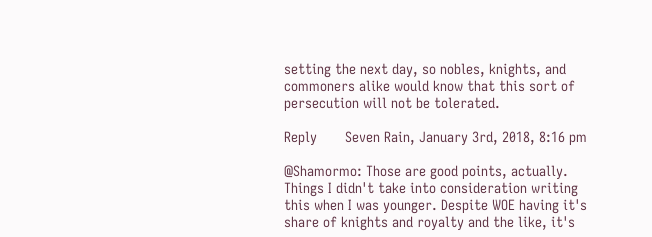setting the next day, so nobles, knights, and commoners alike would know that this sort of persecution will not be tolerated.

Reply       Seven Rain, January 3rd, 2018, 8:16 pm

@Shamormo: Those are good points, actually. Things I didn't take into consideration writing this when I was younger. Despite WOE having it's share of knights and royalty and the like, it's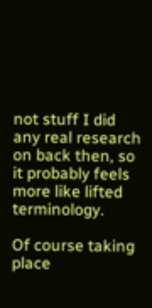not stuff I did any real research on back then, so it probably feels more like lifted terminology.

Of course taking place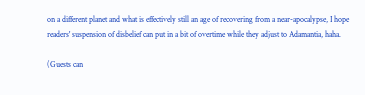on a different planet and what is effectively still an age of recovering from a near-apocalypse, I hope readers' suspension of disbelief can put in a bit of overtime while they adjust to Adamantia, haha.

(Guests can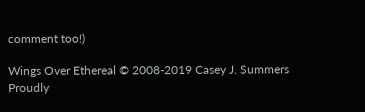comment too!)

Wings Over Ethereal © 2008-2019 Casey J. Summers
Proudly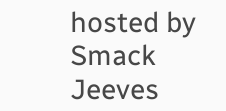hosted by Smack Jeeves